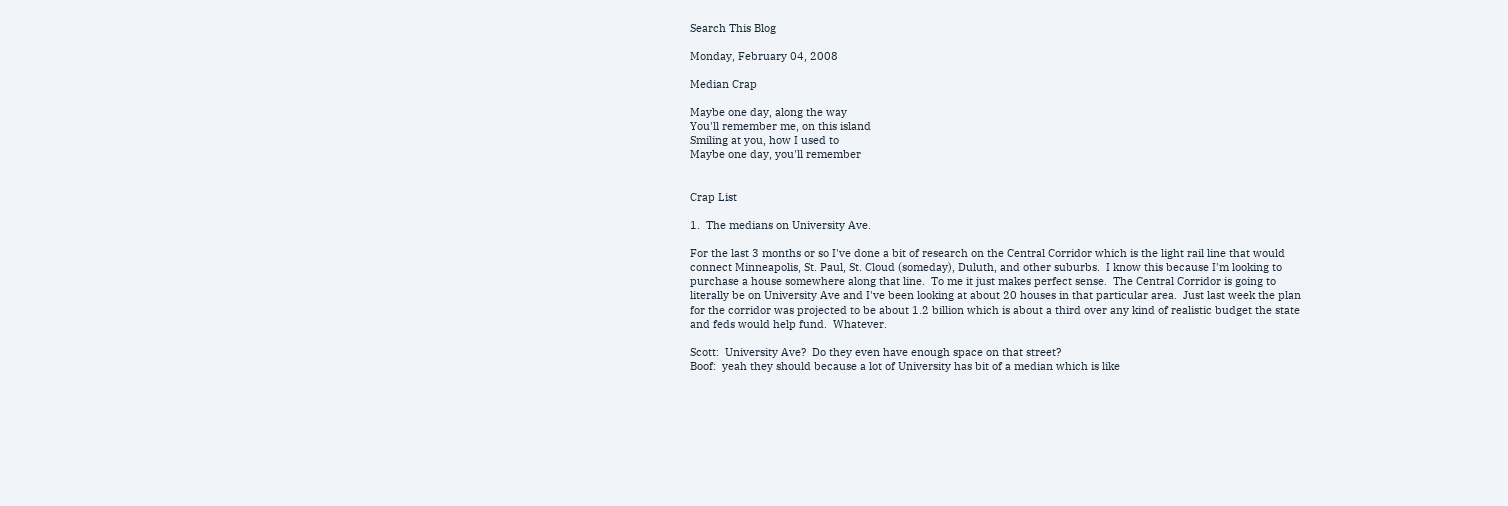Search This Blog

Monday, February 04, 2008

Median Crap

Maybe one day, along the way
You'll remember me, on this island
Smiling at you, how I used to
Maybe one day, you'll remember


Crap List

1.  The medians on University Ave.

For the last 3 months or so I've done a bit of research on the Central Corridor which is the light rail line that would connect Minneapolis, St. Paul, St. Cloud (someday), Duluth, and other suburbs.  I know this because I'm looking to purchase a house somewhere along that line.  To me it just makes perfect sense.  The Central Corridor is going to literally be on University Ave and I've been looking at about 20 houses in that particular area.  Just last week the plan for the corridor was projected to be about 1.2 billion which is about a third over any kind of realistic budget the state and feds would help fund.  Whatever.

Scott:  University Ave?  Do they even have enough space on that street?
Boof:  yeah they should because a lot of University has bit of a median which is like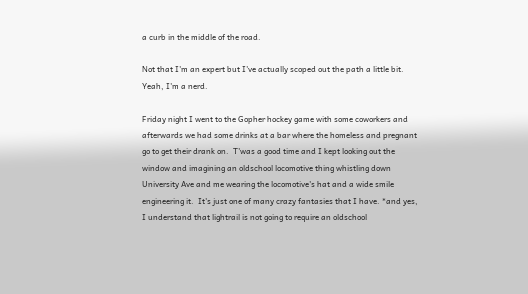a curb in the middle of the road.

Not that I'm an expert but I've actually scoped out the path a little bit.  Yeah, I'm a nerd.

Friday night I went to the Gopher hockey game with some coworkers and afterwards we had some drinks at a bar where the homeless and pregnant go to get their drank on.  T'was a good time and I kept looking out the window and imagining an oldschool locomotive thing whistling down University Ave and me wearing the locomotive's hat and a wide smile engineering it.  It's just one of many crazy fantasies that I have. *and yes, I understand that lightrail is not going to require an oldschool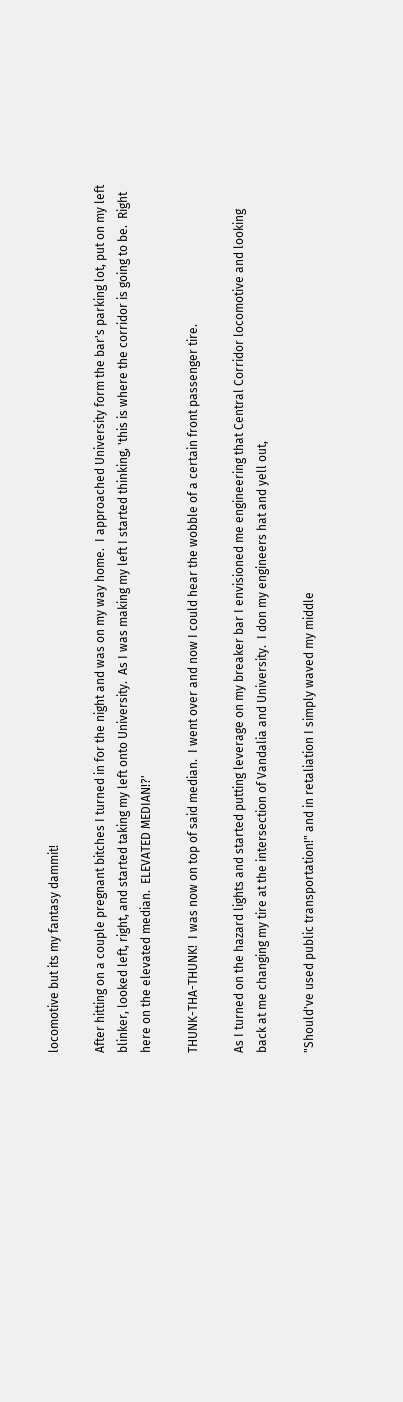locomotive but its my fantasy dammit!

After hitting on a couple pregnant bitches I turned in for the night and was on my way home.  I approached University form the bar's parking lot, put on my left blinker, looked left, right, and started taking my left onto University.  As I was making my left I started thinking, 'this is where the corridor is going to be.  Right here on the elevated median.  ELEVATED MEDIAN!?'

THUNK-THA-THUNK!  I was now on top of said median.  I went over and now I could hear the wobble of a certain front passenger tire.

As I turned on the hazard lights and started putting leverage on my breaker bar I envisioned me engineering that Central Corridor locomotive and looking back at me changing my tire at the intersection of Vandalia and University.  I don my engineers hat and yell out,

"Should've used public transportation!" and in retaliation I simply waved my middle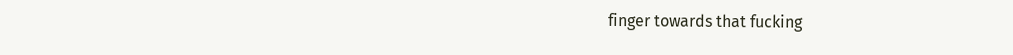finger towards that fucking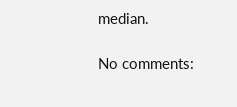median.

No comments: